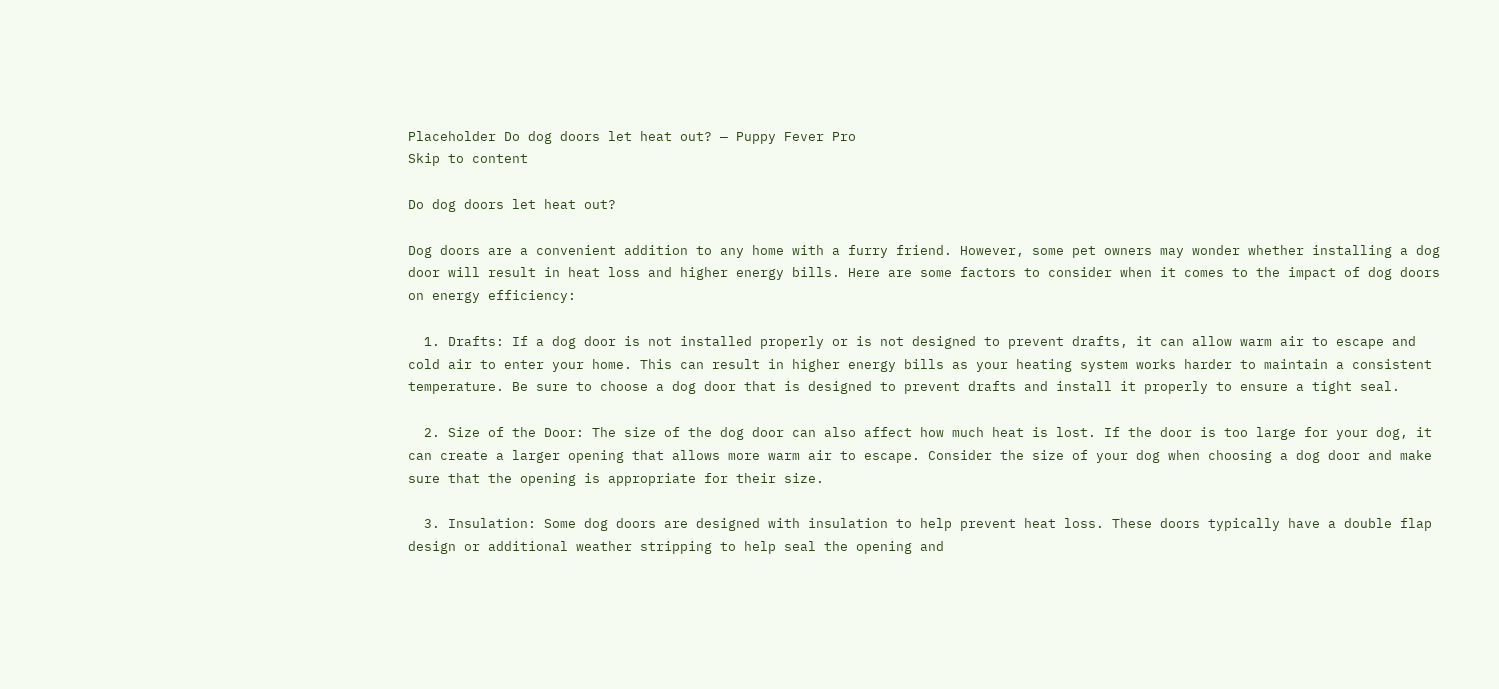Placeholder Do dog doors let heat out? — Puppy Fever Pro
Skip to content

Do dog doors let heat out?

Dog doors are a convenient addition to any home with a furry friend. However, some pet owners may wonder whether installing a dog door will result in heat loss and higher energy bills. Here are some factors to consider when it comes to the impact of dog doors on energy efficiency:

  1. Drafts: If a dog door is not installed properly or is not designed to prevent drafts, it can allow warm air to escape and cold air to enter your home. This can result in higher energy bills as your heating system works harder to maintain a consistent temperature. Be sure to choose a dog door that is designed to prevent drafts and install it properly to ensure a tight seal.

  2. Size of the Door: The size of the dog door can also affect how much heat is lost. If the door is too large for your dog, it can create a larger opening that allows more warm air to escape. Consider the size of your dog when choosing a dog door and make sure that the opening is appropriate for their size.

  3. Insulation: Some dog doors are designed with insulation to help prevent heat loss. These doors typically have a double flap design or additional weather stripping to help seal the opening and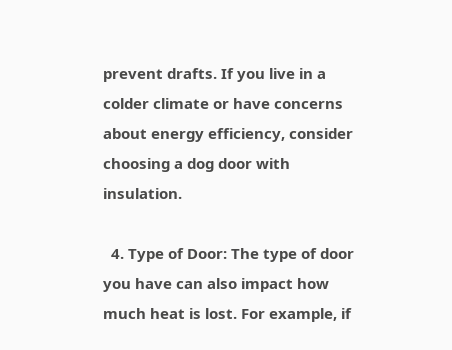prevent drafts. If you live in a colder climate or have concerns about energy efficiency, consider choosing a dog door with insulation.

  4. Type of Door: The type of door you have can also impact how much heat is lost. For example, if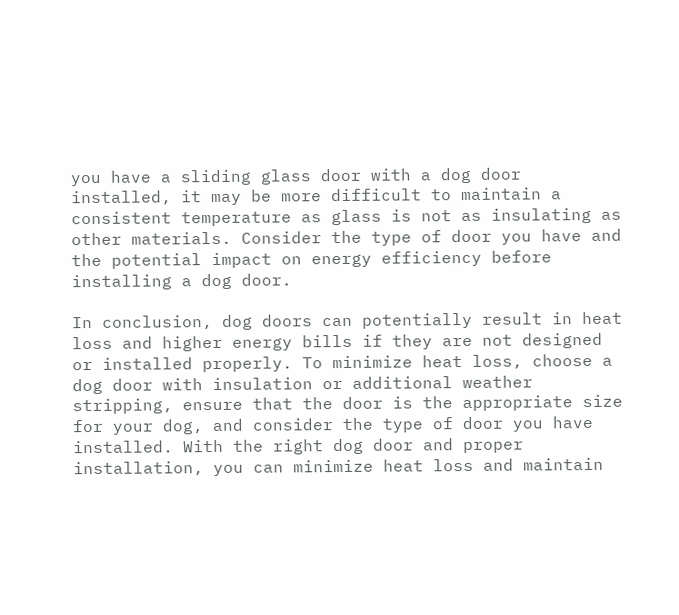you have a sliding glass door with a dog door installed, it may be more difficult to maintain a consistent temperature as glass is not as insulating as other materials. Consider the type of door you have and the potential impact on energy efficiency before installing a dog door.

In conclusion, dog doors can potentially result in heat loss and higher energy bills if they are not designed or installed properly. To minimize heat loss, choose a dog door with insulation or additional weather stripping, ensure that the door is the appropriate size for your dog, and consider the type of door you have installed. With the right dog door and proper installation, you can minimize heat loss and maintain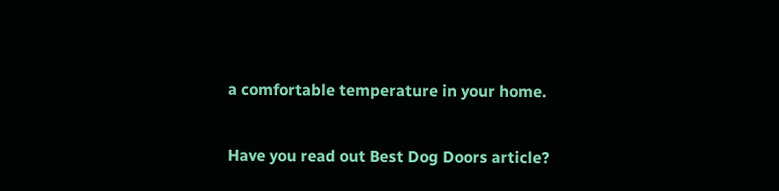a comfortable temperature in your home.

Have you read out Best Dog Doors article?